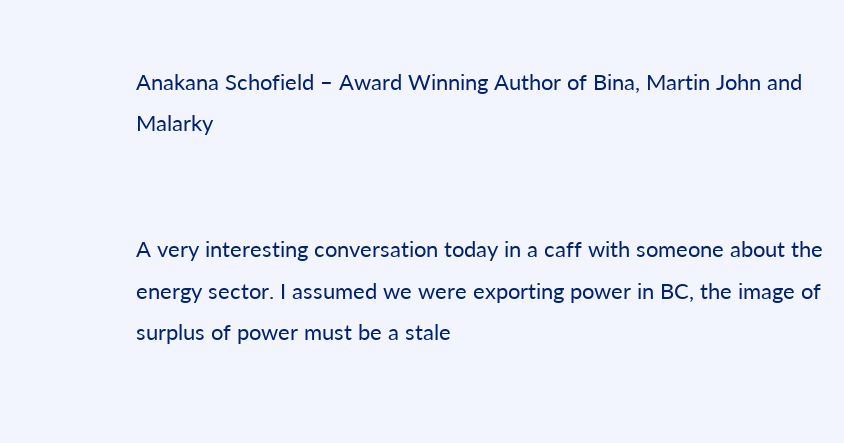Anakana Schofield – Award Winning Author of Bina, Martin John and Malarky


A very interesting conversation today in a caff with someone about the energy sector. I assumed we were exporting power in BC, the image of surplus of power must be a stale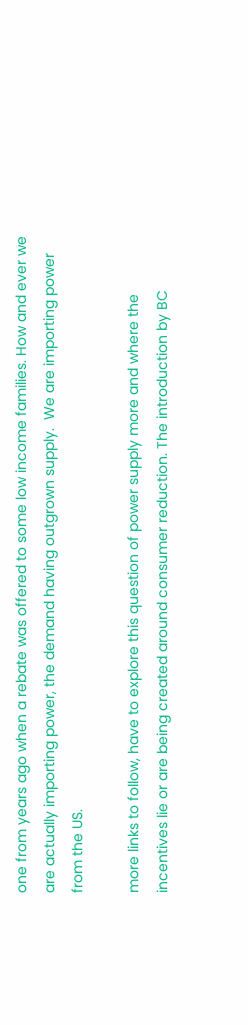one from years ago when a rebate was offered to some low income families. How and ever we are actually importing power, the demand having outgrown supply.  We are importing power from the US.

more links to follow, have to explore this question of power supply more and where the incentives lie or are being created around consumer reduction. The introduction by BC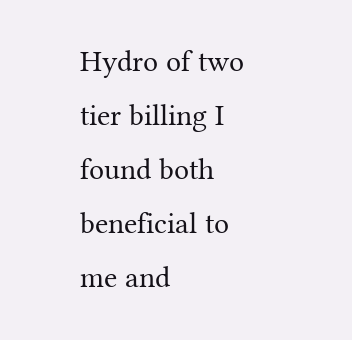Hydro of two tier billing I found both beneficial to me and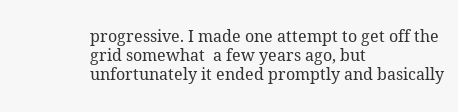progressive. I made one attempt to get off the grid somewhat  a few years ago, but unfortunately it ended promptly and basically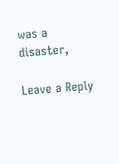was a disaster,

Leave a Reply